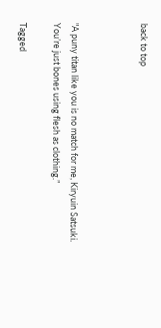back to top



"A puny titan like you is no match for me, Kiryuin Satsuki. You’re just bones using flesh as clothing.”

Tagged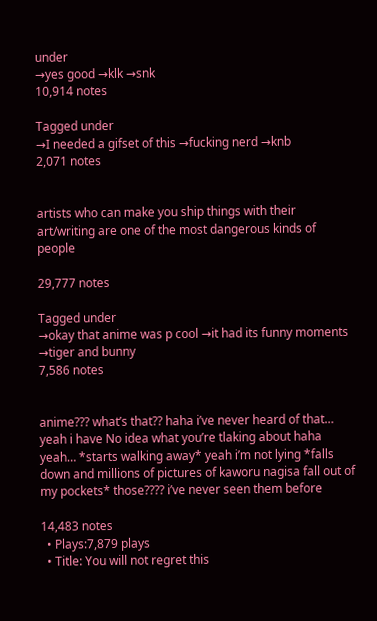under
→yes good →klk →snk
10,914 notes

Tagged under
→I needed a gifset of this →fucking nerd →knb
2,071 notes


artists who can make you ship things with their art/writing are one of the most dangerous kinds of people

29,777 notes

Tagged under
→okay that anime was p cool →it had its funny moments →tiger and bunny
7,586 notes


anime??? what’s that?? haha i’ve never heard of that… yeah i have No idea what you’re tlaking about haha yeah… *starts walking away* yeah i’m not lying *falls down and millions of pictures of kaworu nagisa fall out of my pockets* those???? i’ve never seen them before

14,483 notes
  • Plays:7,879 plays
  • Title: You will not regret this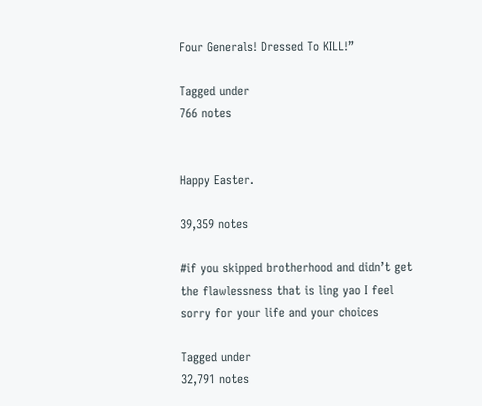Four Generals! Dressed To KILL!”

Tagged under
766 notes


Happy Easter.

39,359 notes

#if you skipped brotherhood and didn’t get the flawlessness that is ling yao I feel sorry for your life and your choices

Tagged under
32,791 notes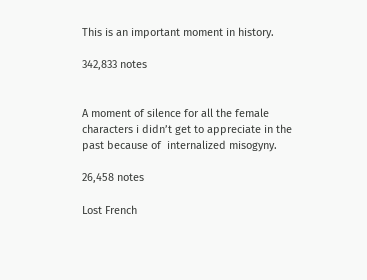This is an important moment in history.

342,833 notes


A moment of silence for all the female characters i didn’t get to appreciate in the past because of  internalized misogyny.

26,458 notes

Lost French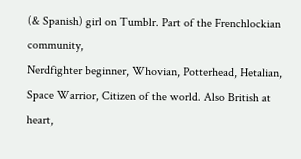(& Spanish) girl on Tumblr. Part of the Frenchlockian community,
Nerdfighter beginner, Whovian, Potterhead, Hetalian, Space Warrior, Citizen of the world. Also British at heart,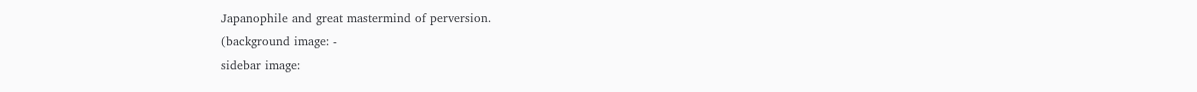Japanophile and great mastermind of perversion.
(background image: -
sidebar image: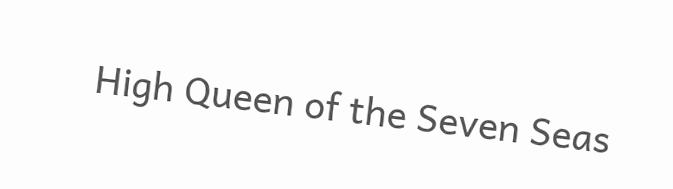High Queen of the Seven Seas